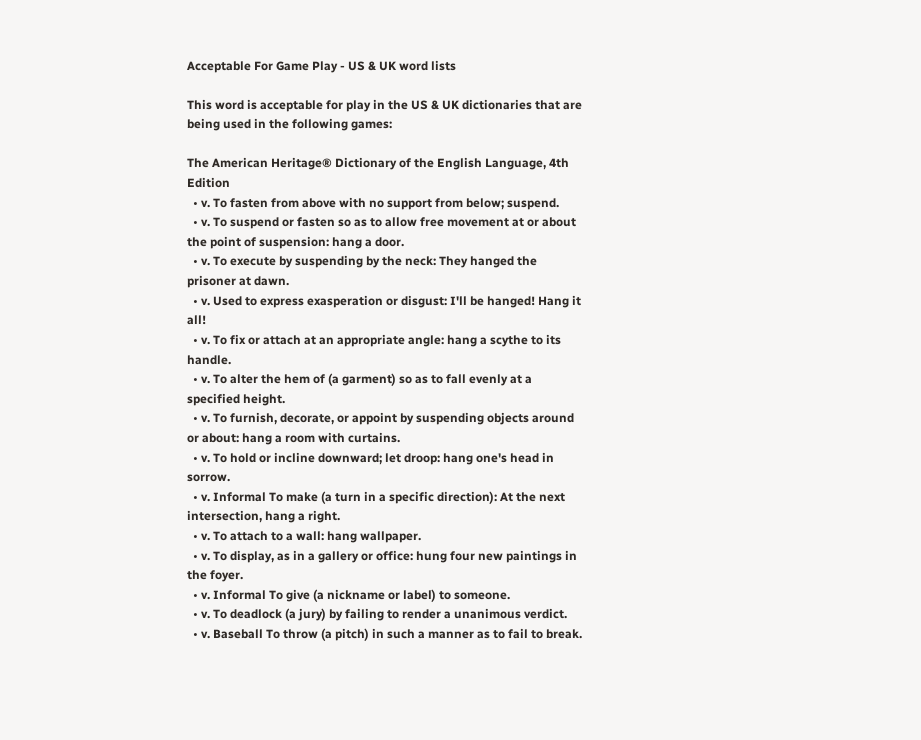Acceptable For Game Play - US & UK word lists

This word is acceptable for play in the US & UK dictionaries that are being used in the following games:

The American Heritage® Dictionary of the English Language, 4th Edition
  • v. To fasten from above with no support from below; suspend.
  • v. To suspend or fasten so as to allow free movement at or about the point of suspension: hang a door.
  • v. To execute by suspending by the neck: They hanged the prisoner at dawn.
  • v. Used to express exasperation or disgust: I'll be hanged! Hang it all!
  • v. To fix or attach at an appropriate angle: hang a scythe to its handle.
  • v. To alter the hem of (a garment) so as to fall evenly at a specified height.
  • v. To furnish, decorate, or appoint by suspending objects around or about: hang a room with curtains.
  • v. To hold or incline downward; let droop: hang one's head in sorrow.
  • v. Informal To make (a turn in a specific direction): At the next intersection, hang a right.
  • v. To attach to a wall: hang wallpaper.
  • v. To display, as in a gallery or office: hung four new paintings in the foyer.
  • v. Informal To give (a nickname or label) to someone.
  • v. To deadlock (a jury) by failing to render a unanimous verdict.
  • v. Baseball To throw (a pitch) in such a manner as to fail to break.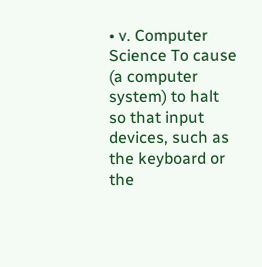• v. Computer Science To cause (a computer system) to halt so that input devices, such as the keyboard or the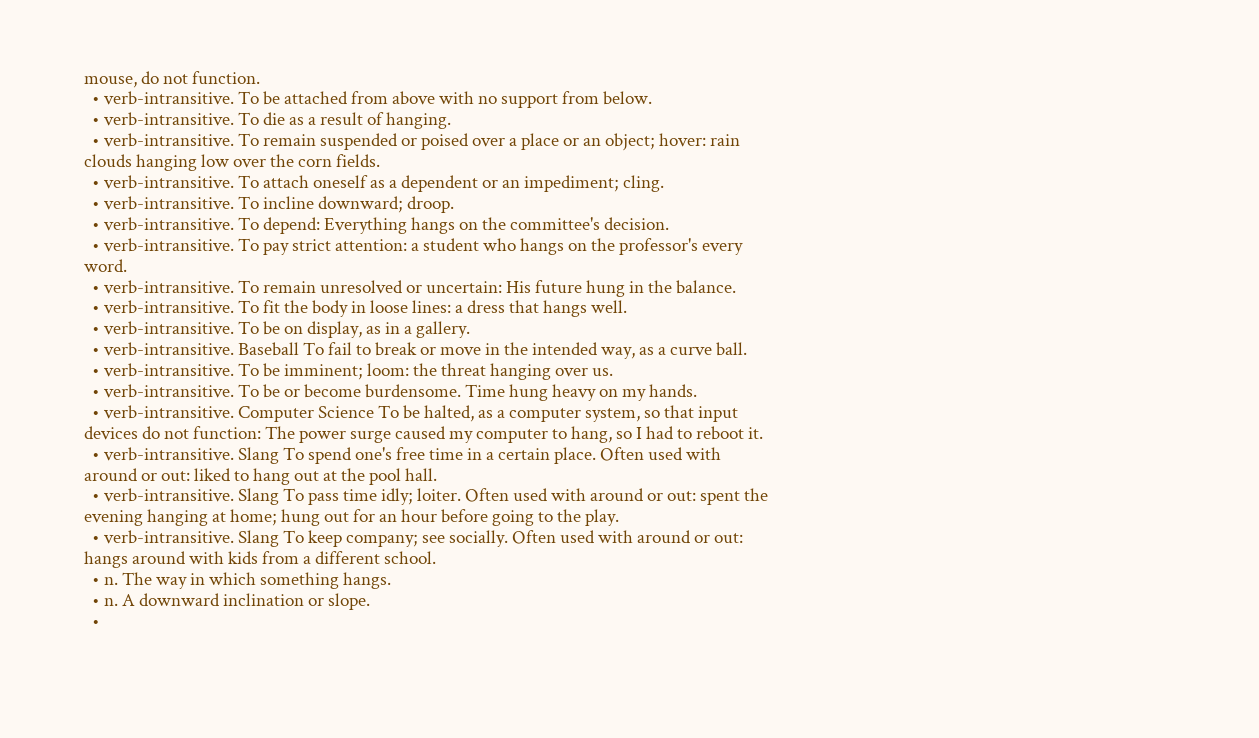mouse, do not function.
  • verb-intransitive. To be attached from above with no support from below.
  • verb-intransitive. To die as a result of hanging.
  • verb-intransitive. To remain suspended or poised over a place or an object; hover: rain clouds hanging low over the corn fields.
  • verb-intransitive. To attach oneself as a dependent or an impediment; cling.
  • verb-intransitive. To incline downward; droop.
  • verb-intransitive. To depend: Everything hangs on the committee's decision.
  • verb-intransitive. To pay strict attention: a student who hangs on the professor's every word.
  • verb-intransitive. To remain unresolved or uncertain: His future hung in the balance.
  • verb-intransitive. To fit the body in loose lines: a dress that hangs well.
  • verb-intransitive. To be on display, as in a gallery.
  • verb-intransitive. Baseball To fail to break or move in the intended way, as a curve ball.
  • verb-intransitive. To be imminent; loom: the threat hanging over us.
  • verb-intransitive. To be or become burdensome. Time hung heavy on my hands.
  • verb-intransitive. Computer Science To be halted, as a computer system, so that input devices do not function: The power surge caused my computer to hang, so I had to reboot it.
  • verb-intransitive. Slang To spend one's free time in a certain place. Often used with around or out: liked to hang out at the pool hall.
  • verb-intransitive. Slang To pass time idly; loiter. Often used with around or out: spent the evening hanging at home; hung out for an hour before going to the play.
  • verb-intransitive. Slang To keep company; see socially. Often used with around or out: hangs around with kids from a different school.
  • n. The way in which something hangs.
  • n. A downward inclination or slope.
  •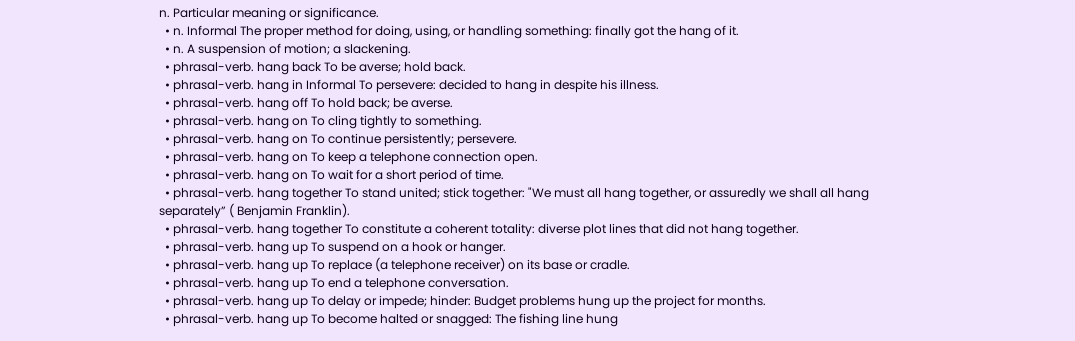n. Particular meaning or significance.
  • n. Informal The proper method for doing, using, or handling something: finally got the hang of it.
  • n. A suspension of motion; a slackening.
  • phrasal-verb. hang back To be averse; hold back.
  • phrasal-verb. hang in Informal To persevere: decided to hang in despite his illness.
  • phrasal-verb. hang off To hold back; be averse.
  • phrasal-verb. hang on To cling tightly to something.
  • phrasal-verb. hang on To continue persistently; persevere.
  • phrasal-verb. hang on To keep a telephone connection open.
  • phrasal-verb. hang on To wait for a short period of time.
  • phrasal-verb. hang together To stand united; stick together: "We must all hang together, or assuredly we shall all hang separately” ( Benjamin Franklin).
  • phrasal-verb. hang together To constitute a coherent totality: diverse plot lines that did not hang together.
  • phrasal-verb. hang up To suspend on a hook or hanger.
  • phrasal-verb. hang up To replace (a telephone receiver) on its base or cradle.
  • phrasal-verb. hang up To end a telephone conversation.
  • phrasal-verb. hang up To delay or impede; hinder: Budget problems hung up the project for months.
  • phrasal-verb. hang up To become halted or snagged: The fishing line hung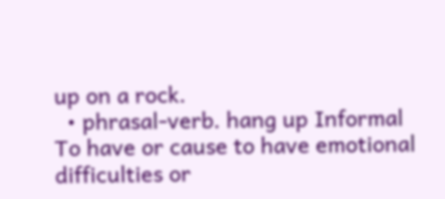up on a rock.
  • phrasal-verb. hang up Informal To have or cause to have emotional difficulties or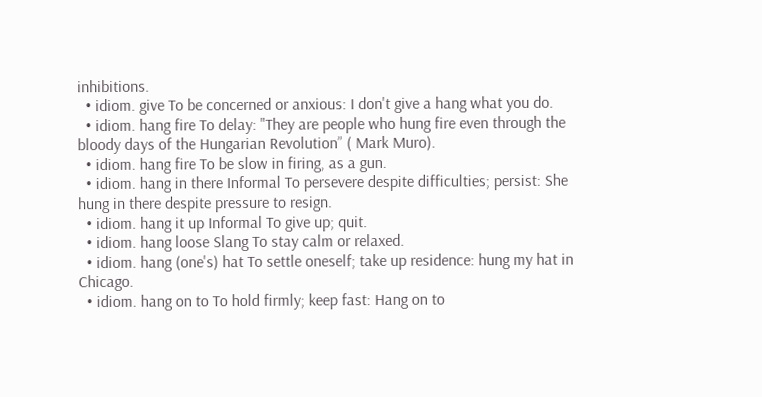inhibitions.
  • idiom. give To be concerned or anxious: I don't give a hang what you do.
  • idiom. hang fire To delay: "They are people who hung fire even through the bloody days of the Hungarian Revolution” ( Mark Muro).
  • idiom. hang fire To be slow in firing, as a gun.
  • idiom. hang in there Informal To persevere despite difficulties; persist: She hung in there despite pressure to resign.
  • idiom. hang it up Informal To give up; quit.
  • idiom. hang loose Slang To stay calm or relaxed.
  • idiom. hang (one's) hat To settle oneself; take up residence: hung my hat in Chicago.
  • idiom. hang on to To hold firmly; keep fast: Hang on to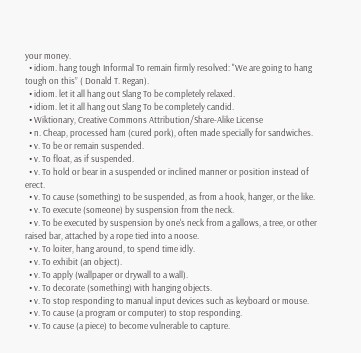your money.
  • idiom. hang tough Informal To remain firmly resolved: "We are going to hang tough on this” ( Donald T. Regan).
  • idiom. let it all hang out Slang To be completely relaxed.
  • idiom. let it all hang out Slang To be completely candid.
  • Wiktionary, Creative Commons Attribution/Share-Alike License
  • n. Cheap, processed ham (cured pork), often made specially for sandwiches.
  • v. To be or remain suspended.
  • v. To float, as if suspended.
  • v. To hold or bear in a suspended or inclined manner or position instead of erect.
  • v. To cause (something) to be suspended, as from a hook, hanger, or the like.
  • v. To execute (someone) by suspension from the neck.
  • v. To be executed by suspension by one's neck from a gallows, a tree, or other raised bar, attached by a rope tied into a noose.
  • v. To loiter, hang around, to spend time idly.
  • v. To exhibit (an object).
  • v. To apply (wallpaper or drywall to a wall).
  • v. To decorate (something) with hanging objects.
  • v. To stop responding to manual input devices such as keyboard or mouse.
  • v. To cause (a program or computer) to stop responding.
  • v. To cause (a piece) to become vulnerable to capture.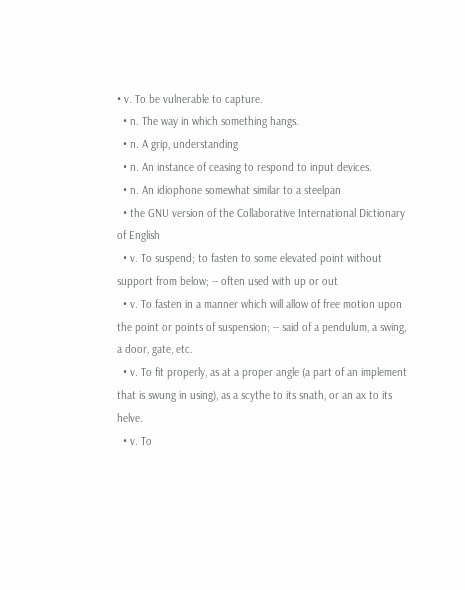• v. To be vulnerable to capture.
  • n. The way in which something hangs.
  • n. A grip, understanding
  • n. An instance of ceasing to respond to input devices.
  • n. An idiophone somewhat similar to a steelpan
  • the GNU version of the Collaborative International Dictionary of English
  • v. To suspend; to fasten to some elevated point without support from below; -- often used with up or out
  • v. To fasten in a manner which will allow of free motion upon the point or points of suspension; -- said of a pendulum, a swing, a door, gate, etc.
  • v. To fit properly, as at a proper angle (a part of an implement that is swung in using), as a scythe to its snath, or an ax to its helve.
  • v. To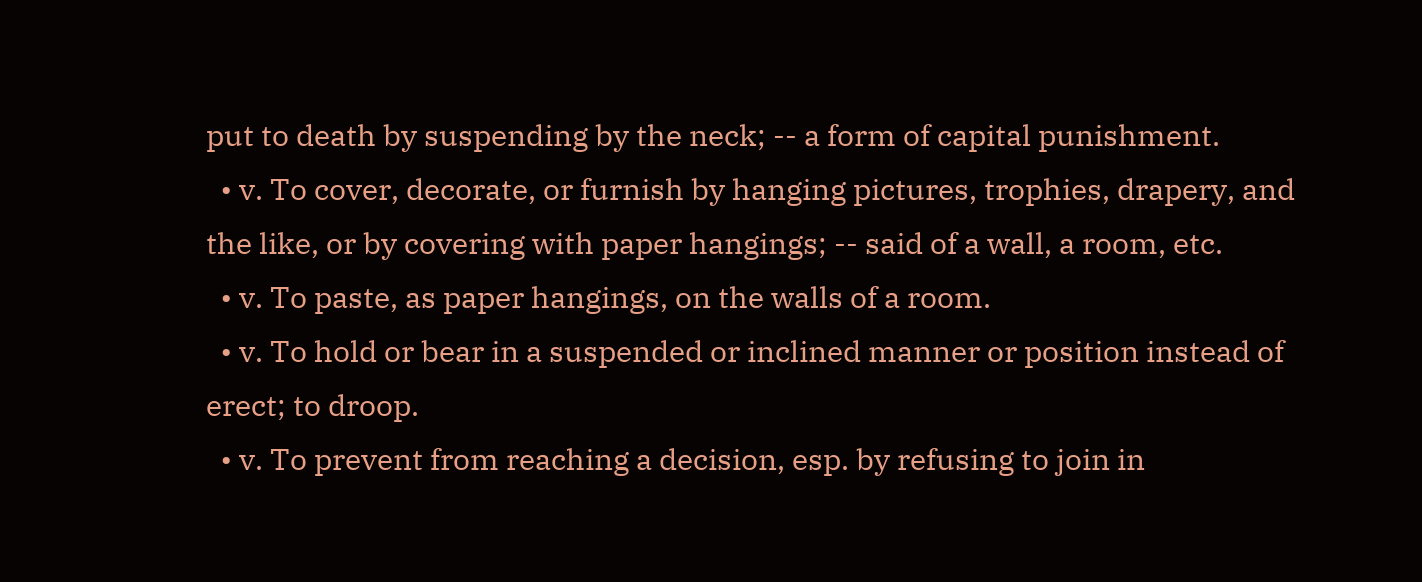put to death by suspending by the neck; -- a form of capital punishment.
  • v. To cover, decorate, or furnish by hanging pictures, trophies, drapery, and the like, or by covering with paper hangings; -- said of a wall, a room, etc.
  • v. To paste, as paper hangings, on the walls of a room.
  • v. To hold or bear in a suspended or inclined manner or position instead of erect; to droop.
  • v. To prevent from reaching a decision, esp. by refusing to join in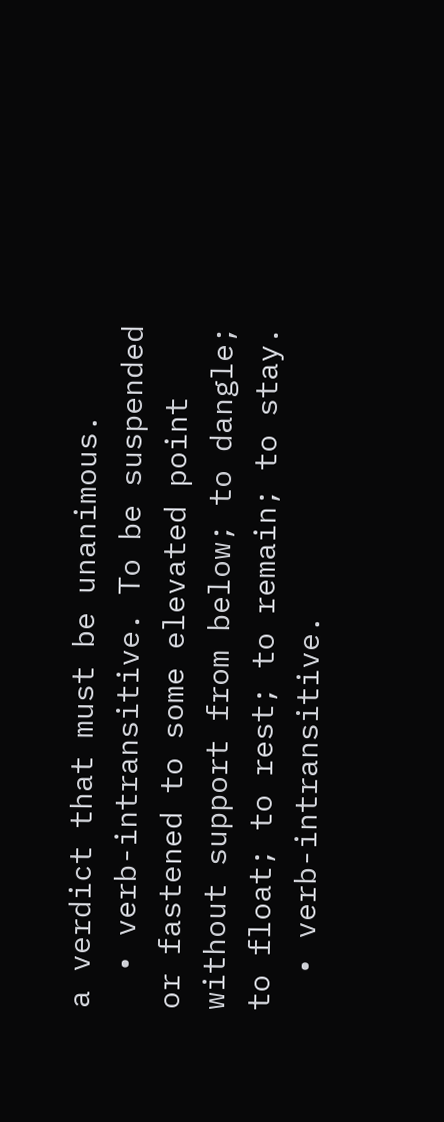a verdict that must be unanimous.
  • verb-intransitive. To be suspended or fastened to some elevated point without support from below; to dangle; to float; to rest; to remain; to stay.
  • verb-intransitive.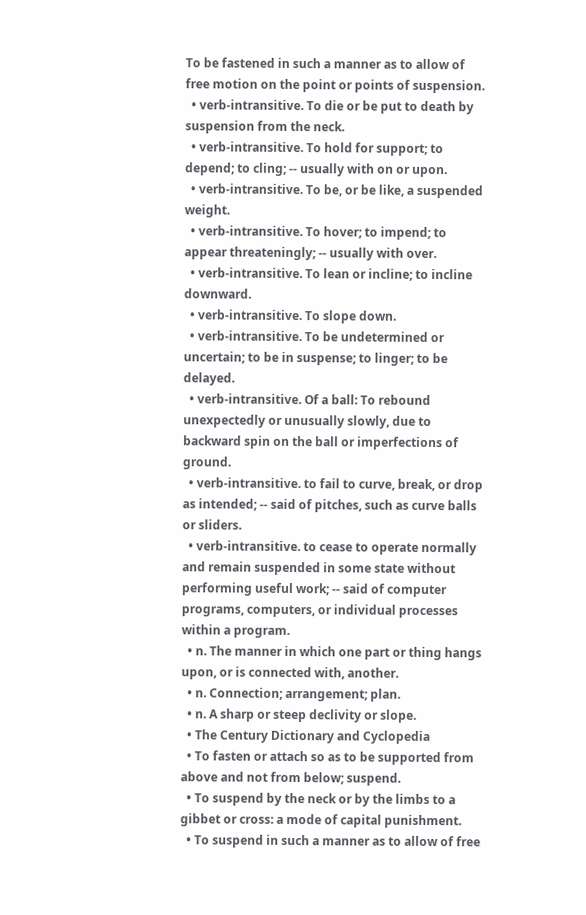To be fastened in such a manner as to allow of free motion on the point or points of suspension.
  • verb-intransitive. To die or be put to death by suspension from the neck.
  • verb-intransitive. To hold for support; to depend; to cling; -- usually with on or upon.
  • verb-intransitive. To be, or be like, a suspended weight.
  • verb-intransitive. To hover; to impend; to appear threateningly; -- usually with over.
  • verb-intransitive. To lean or incline; to incline downward.
  • verb-intransitive. To slope down.
  • verb-intransitive. To be undetermined or uncertain; to be in suspense; to linger; to be delayed.
  • verb-intransitive. Of a ball: To rebound unexpectedly or unusually slowly, due to backward spin on the ball or imperfections of ground.
  • verb-intransitive. to fail to curve, break, or drop as intended; -- said of pitches, such as curve balls or sliders.
  • verb-intransitive. to cease to operate normally and remain suspended in some state without performing useful work; -- said of computer programs, computers, or individual processes within a program.
  • n. The manner in which one part or thing hangs upon, or is connected with, another.
  • n. Connection; arrangement; plan.
  • n. A sharp or steep declivity or slope.
  • The Century Dictionary and Cyclopedia
  • To fasten or attach so as to be supported from above and not from below; suspend.
  • To suspend by the neck or by the limbs to a gibbet or cross: a mode of capital punishment.
  • To suspend in such a manner as to allow of free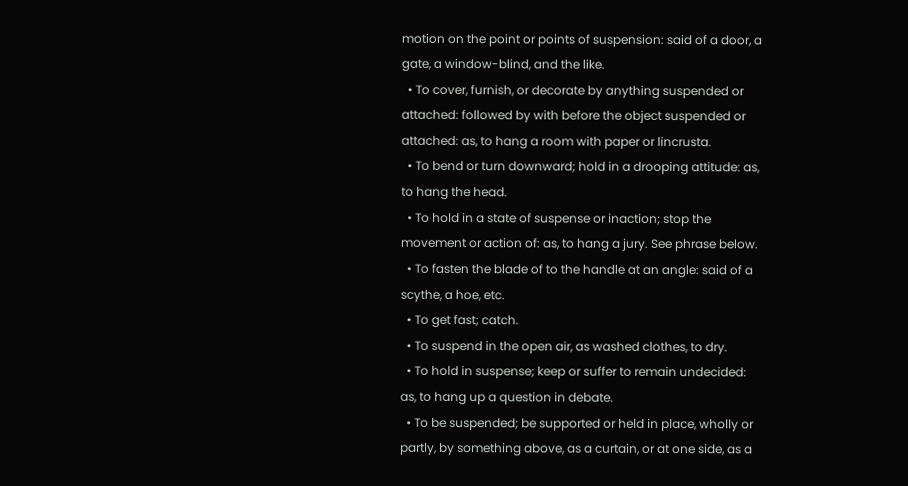motion on the point or points of suspension: said of a door, a gate, a window-blind, and the like.
  • To cover, furnish, or decorate by anything suspended or attached: followed by with before the object suspended or attached: as, to hang a room with paper or lincrusta.
  • To bend or turn downward; hold in a drooping attitude: as, to hang the head.
  • To hold in a state of suspense or inaction; stop the movement or action of: as, to hang a jury. See phrase below.
  • To fasten the blade of to the handle at an angle: said of a scythe, a hoe, etc.
  • To get fast; catch.
  • To suspend in the open air, as washed clothes, to dry.
  • To hold in suspense; keep or suffer to remain undecided: as, to hang up a question in debate.
  • To be suspended; be supported or held in place, wholly or partly, by something above, as a curtain, or at one side, as a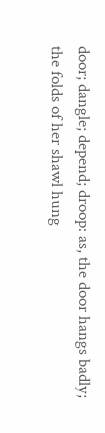door; dangle; depend; droop: as, the door hangs badly; the folds of her shawl hung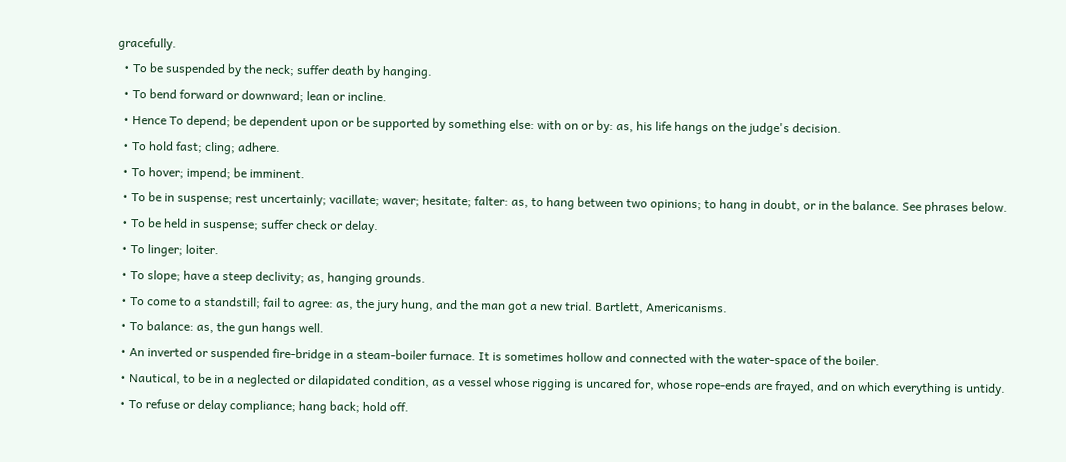gracefully.
  • To be suspended by the neck; suffer death by hanging.
  • To bend forward or downward; lean or incline.
  • Hence To depend; be dependent upon or be supported by something else: with on or by: as, his life hangs on the judge's decision.
  • To hold fast; cling; adhere.
  • To hover; impend; be imminent.
  • To be in suspense; rest uncertainly; vacillate; waver; hesitate; falter: as, to hang between two opinions; to hang in doubt, or in the balance. See phrases below.
  • To be held in suspense; suffer check or delay.
  • To linger; loiter.
  • To slope; have a steep declivity; as, hanging grounds.
  • To come to a standstill; fail to agree: as, the jury hung, and the man got a new trial. Bartlett, Americanisms.
  • To balance: as, the gun hangs well.
  • An inverted or suspended fire-bridge in a steam-boiler furnace. It is sometimes hollow and connected with the water-space of the boiler.
  • Nautical, to be in a neglected or dilapidated condition, as a vessel whose rigging is uncared for, whose rope-ends are frayed, and on which everything is untidy.
  • To refuse or delay compliance; hang back; hold off.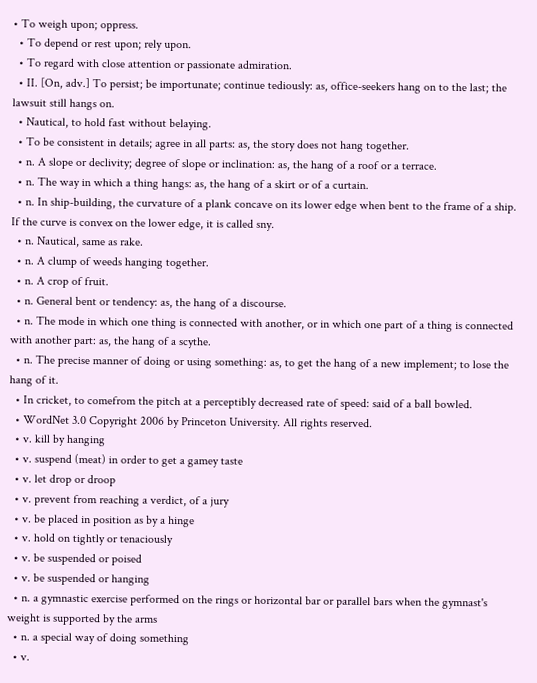• To weigh upon; oppress.
  • To depend or rest upon; rely upon.
  • To regard with close attention or passionate admiration.
  • II. [On, adv.] To persist; be importunate; continue tediously: as, office-seekers hang on to the last; the lawsuit still hangs on.
  • Nautical, to hold fast without belaying.
  • To be consistent in details; agree in all parts: as, the story does not hang together.
  • n. A slope or declivity; degree of slope or inclination: as, the hang of a roof or a terrace.
  • n. The way in which a thing hangs: as, the hang of a skirt or of a curtain.
  • n. In ship-building, the curvature of a plank concave on its lower edge when bent to the frame of a ship. If the curve is convex on the lower edge, it is called sny.
  • n. Nautical, same as rake.
  • n. A clump of weeds hanging together.
  • n. A crop of fruit.
  • n. General bent or tendency: as, the hang of a discourse.
  • n. The mode in which one thing is connected with another, or in which one part of a thing is connected with another part: as, the hang of a scythe.
  • n. The precise manner of doing or using something: as, to get the hang of a new implement; to lose the hang of it.
  • In cricket, to comefrom the pitch at a perceptibly decreased rate of speed: said of a ball bowled.
  • WordNet 3.0 Copyright 2006 by Princeton University. All rights reserved.
  • v. kill by hanging
  • v. suspend (meat) in order to get a gamey taste
  • v. let drop or droop
  • v. prevent from reaching a verdict, of a jury
  • v. be placed in position as by a hinge
  • v. hold on tightly or tenaciously
  • v. be suspended or poised
  • v. be suspended or hanging
  • n. a gymnastic exercise performed on the rings or horizontal bar or parallel bars when the gymnast's weight is supported by the arms
  • n. a special way of doing something
  • v.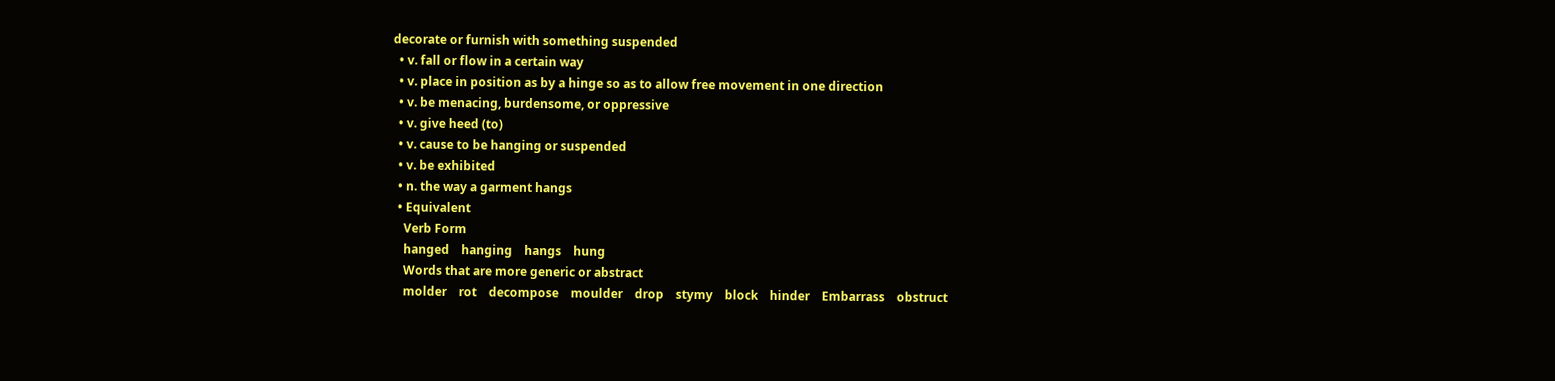decorate or furnish with something suspended
  • v. fall or flow in a certain way
  • v. place in position as by a hinge so as to allow free movement in one direction
  • v. be menacing, burdensome, or oppressive
  • v. give heed (to)
  • v. cause to be hanging or suspended
  • v. be exhibited
  • n. the way a garment hangs
  • Equivalent
    Verb Form
    hanged    hanging    hangs    hung
    Words that are more generic or abstract
    molder    rot    decompose    moulder    drop    stymy    block    hinder    Embarrass    obstruct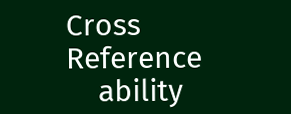Cross Reference
    ability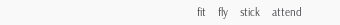fit    fly    stick    attend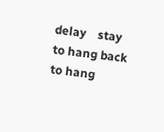delay    stay    to hang back    to hang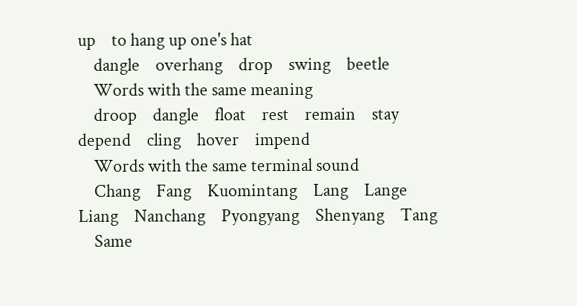up    to hang up one's hat
    dangle    overhang    drop    swing    beetle
    Words with the same meaning
    droop    dangle    float    rest    remain    stay    depend    cling    hover    impend
    Words with the same terminal sound
    Chang    Fang    Kuomintang    Lang    Lange    Liang    Nanchang    Pyongyang    Shenyang    Tang
    Same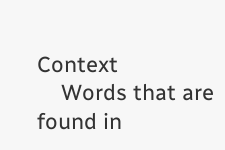Context
    Words that are found in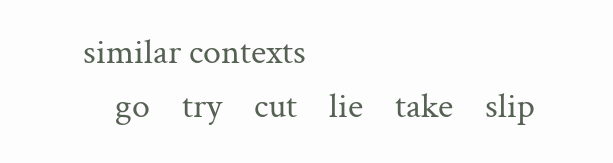similar contexts
    go    try    cut    lie    take    slip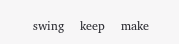swing    keep    make